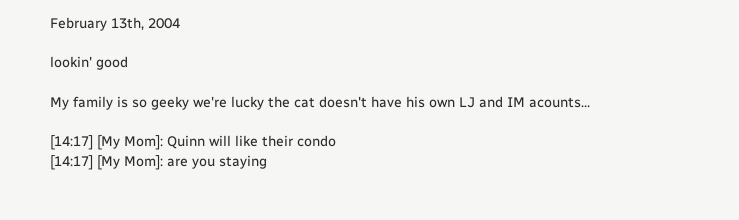February 13th, 2004

lookin' good

My family is so geeky we're lucky the cat doesn't have his own LJ and IM acounts...

[14:17] [My Mom]: Quinn will like their condo
[14:17] [My Mom]: are you staying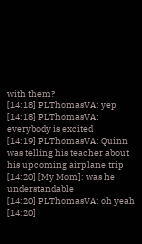with them?
[14:18] PLThomasVA: yep
[14:18] PLThomasVA: everybody is excited
[14:19] PLThomasVA: Quinn was telling his teacher about his upcoming airplane trip
[14:20] [My Mom]: was he understandable
[14:20] PLThomasVA: oh yeah
[14:20]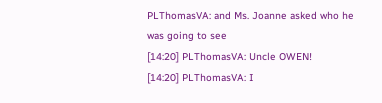PLThomasVA: and Ms. Joanne asked who he was going to see
[14:20] PLThomasVA: Uncle OWEN!
[14:20] PLThomasVA: I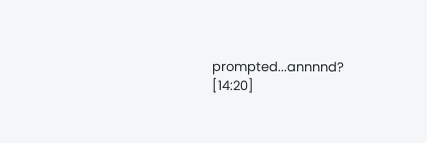prompted...annnnd?
[14:20]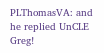PLThomasVA: and he replied UnCLE Greg!